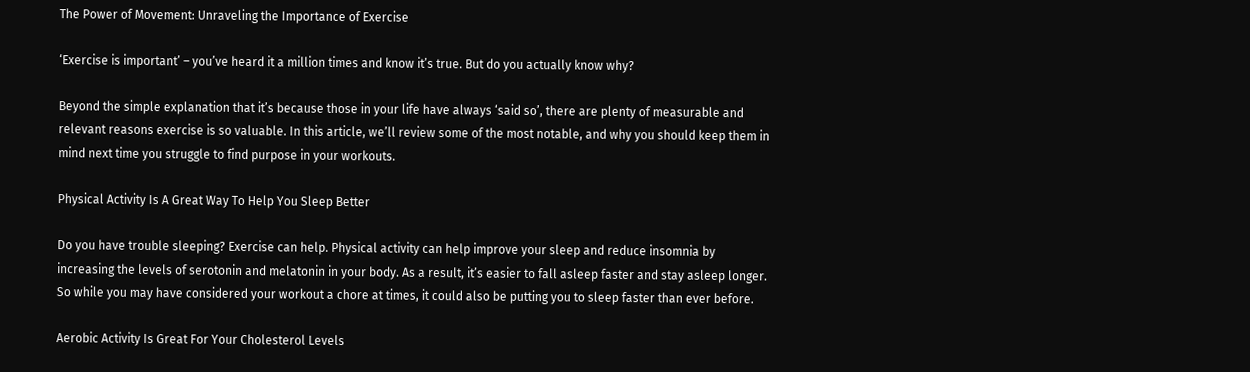The Power of Movement: Unraveling the Importance of Exercise

‘Exercise is important’ – you’ve heard it a million times and know it’s true. But do you actually know why?

Beyond the simple explanation that it’s because those in your life have always ‘said so’, there are plenty of measurable and relevant reasons exercise is so valuable. In this article, we’ll review some of the most notable, and why you should keep them in mind next time you struggle to find purpose in your workouts.

Physical Activity Is A Great Way To Help You Sleep Better

Do you have trouble sleeping? Exercise can help. Physical activity can help improve your sleep and reduce insomnia by increasing the levels of serotonin and melatonin in your body. As a result, it’s easier to fall asleep faster and stay asleep longer. So while you may have considered your workout a chore at times, it could also be putting you to sleep faster than ever before.

Aerobic Activity Is Great For Your Cholesterol Levels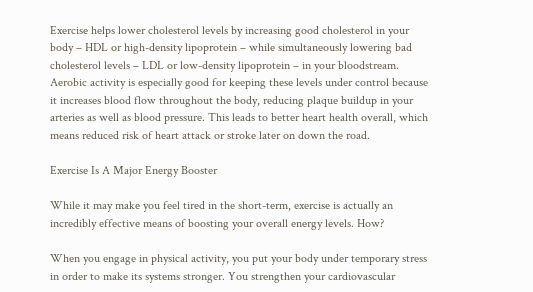Exercise helps lower cholesterol levels by increasing good cholesterol in your body – HDL or high-density lipoprotein – while simultaneously lowering bad cholesterol levels – LDL or low-density lipoprotein – in your bloodstream. Aerobic activity is especially good for keeping these levels under control because it increases blood flow throughout the body, reducing plaque buildup in your arteries as well as blood pressure. This leads to better heart health overall, which means reduced risk of heart attack or stroke later on down the road.

Exercise Is A Major Energy Booster

While it may make you feel tired in the short-term, exercise is actually an incredibly effective means of boosting your overall energy levels. How?

When you engage in physical activity, you put your body under temporary stress in order to make its systems stronger. You strengthen your cardiovascular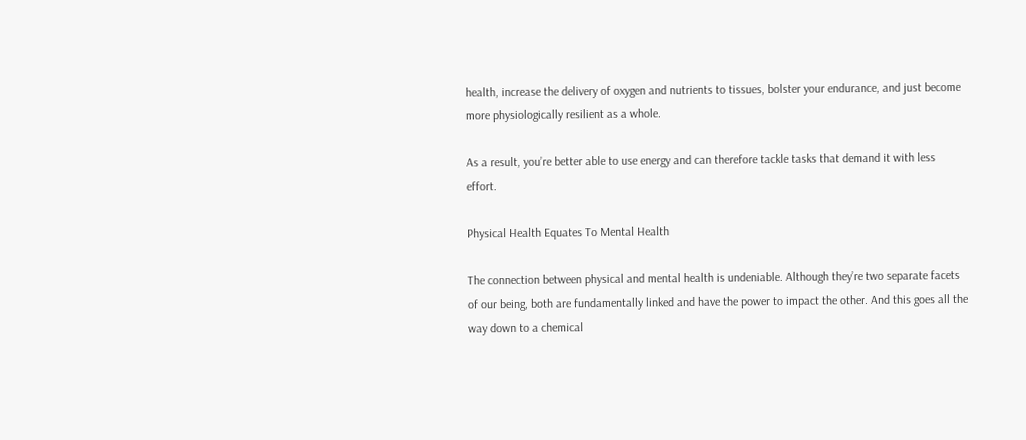health, increase the delivery of oxygen and nutrients to tissues, bolster your endurance, and just become more physiologically resilient as a whole.

As a result, you’re better able to use energy and can therefore tackle tasks that demand it with less effort.

Physical Health Equates To Mental Health

The connection between physical and mental health is undeniable. Although they’re two separate facets of our being, both are fundamentally linked and have the power to impact the other. And this goes all the way down to a chemical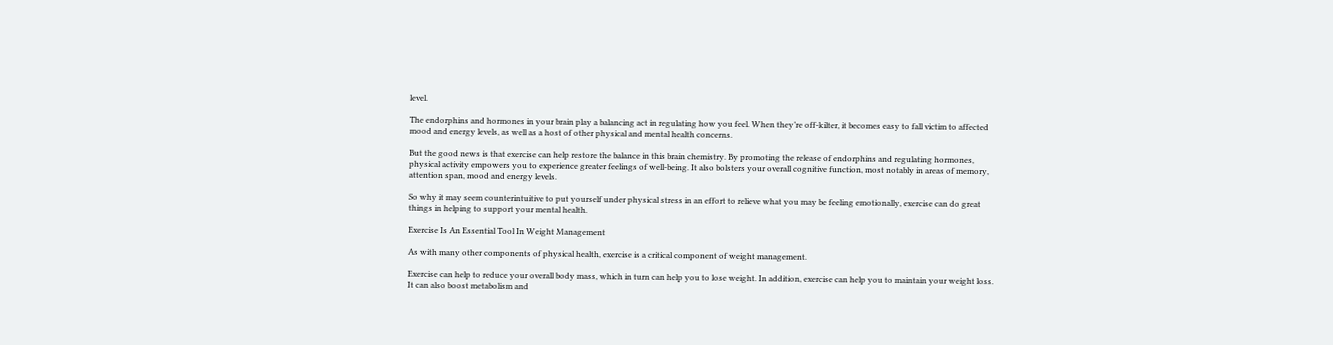level.

The endorphins and hormones in your brain play a balancing act in regulating how you feel. When they’re off-kilter, it becomes easy to fall victim to affected mood and energy levels, as well as a host of other physical and mental health concerns.

But the good news is that exercise can help restore the balance in this brain chemistry. By promoting the release of endorphins and regulating hormones, physical activity empowers you to experience greater feelings of well-being. It also bolsters your overall cognitive function, most notably in areas of memory, attention span, mood and energy levels.

So why it may seem counterintuitive to put yourself under physical stress in an effort to relieve what you may be feeling emotionally, exercise can do great things in helping to support your mental health.

Exercise Is An Essential Tool In Weight Management

As with many other components of physical health, exercise is a critical component of weight management.

Exercise can help to reduce your overall body mass, which in turn can help you to lose weight. In addition, exercise can help you to maintain your weight loss. It can also boost metabolism and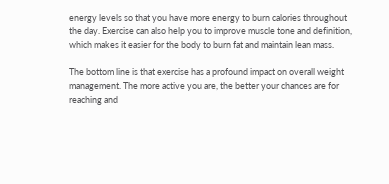energy levels so that you have more energy to burn calories throughout the day. Exercise can also help you to improve muscle tone and definition, which makes it easier for the body to burn fat and maintain lean mass.

The bottom line is that exercise has a profound impact on overall weight management. The more active you are, the better your chances are for reaching and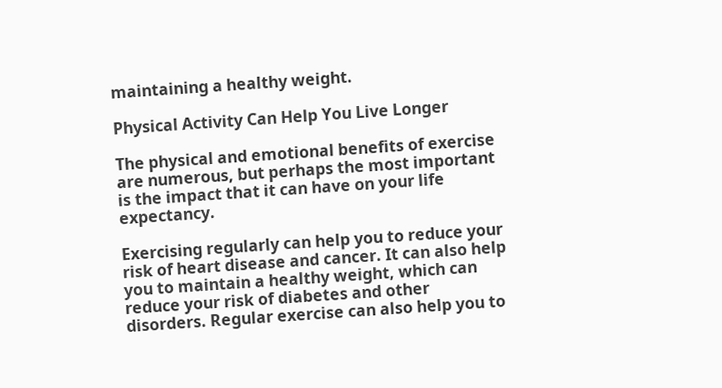maintaining a healthy weight.

Physical Activity Can Help You Live Longer

The physical and emotional benefits of exercise are numerous, but perhaps the most important is the impact that it can have on your life expectancy.

Exercising regularly can help you to reduce your risk of heart disease and cancer. It can also help you to maintain a healthy weight, which can reduce your risk of diabetes and other disorders. Regular exercise can also help you to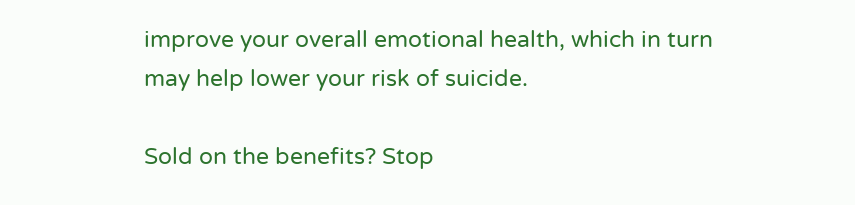improve your overall emotional health, which in turn may help lower your risk of suicide.

Sold on the benefits? Stop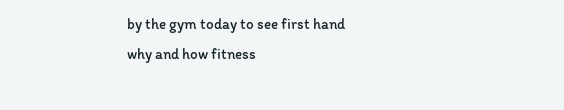by the gym today to see first hand why and how fitness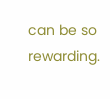can be so rewarding.